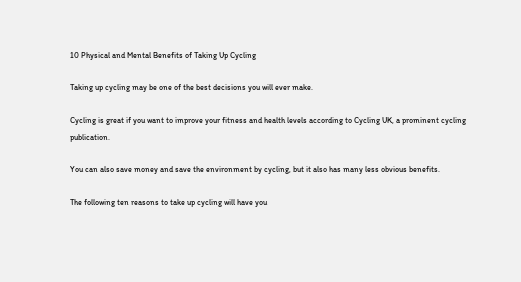10 Physical and Mental Benefits of Taking Up Cycling

Taking up cycling may be one of the best decisions you will ever make.

Cycling is great if you want to improve your fitness and health levels according to Cycling UK, a prominent cycling publication.

You can also save money and save the environment by cycling, but it also has many less obvious benefits.

The following ten reasons to take up cycling will have you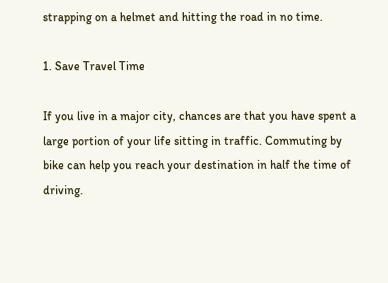strapping on a helmet and hitting the road in no time.

1. Save Travel Time

If you live in a major city, chances are that you have spent a large portion of your life sitting in traffic. Commuting by bike can help you reach your destination in half the time of driving.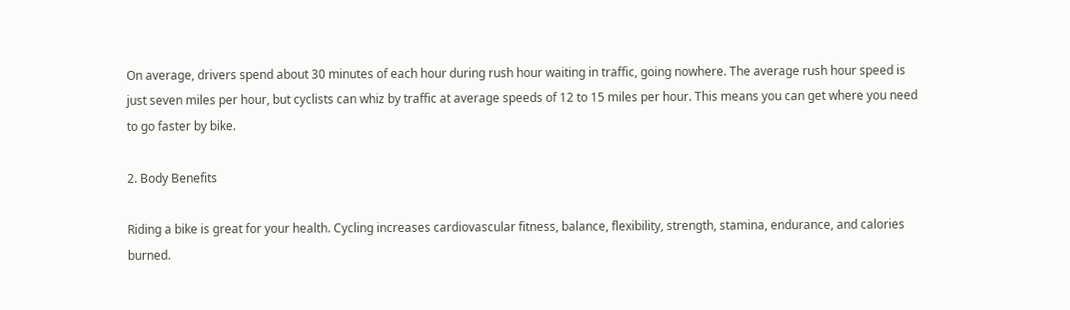On average, drivers spend about 30 minutes of each hour during rush hour waiting in traffic, going nowhere. The average rush hour speed is just seven miles per hour, but cyclists can whiz by traffic at average speeds of 12 to 15 miles per hour. This means you can get where you need to go faster by bike.

2. Body Benefits

Riding a bike is great for your health. Cycling increases cardiovascular fitness, balance, flexibility, strength, stamina, endurance, and calories burned.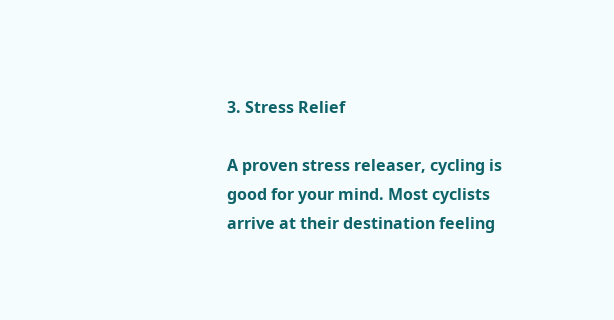3. Stress Relief

A proven stress releaser, cycling is good for your mind. Most cyclists arrive at their destination feeling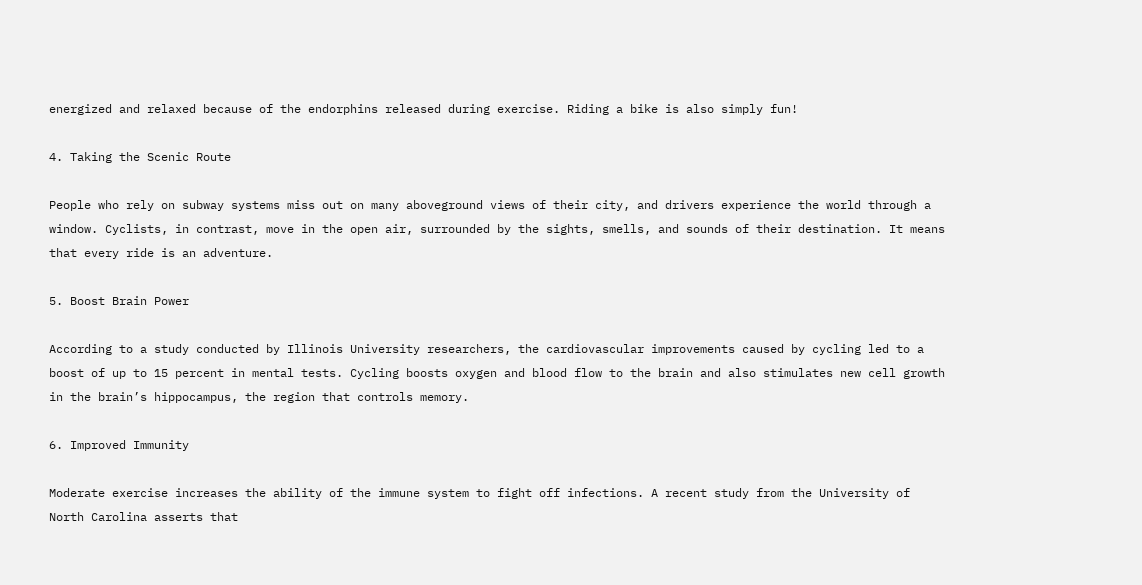energized and relaxed because of the endorphins released during exercise. Riding a bike is also simply fun!

4. Taking the Scenic Route

People who rely on subway systems miss out on many aboveground views of their city, and drivers experience the world through a window. Cyclists, in contrast, move in the open air, surrounded by the sights, smells, and sounds of their destination. It means that every ride is an adventure.

5. Boost Brain Power

According to a study conducted by Illinois University researchers, the cardiovascular improvements caused by cycling led to a boost of up to 15 percent in mental tests. Cycling boosts oxygen and blood flow to the brain and also stimulates new cell growth in the brain’s hippocampus, the region that controls memory.

6. Improved Immunity

Moderate exercise increases the ability of the immune system to fight off infections. A recent study from the University of North Carolina asserts that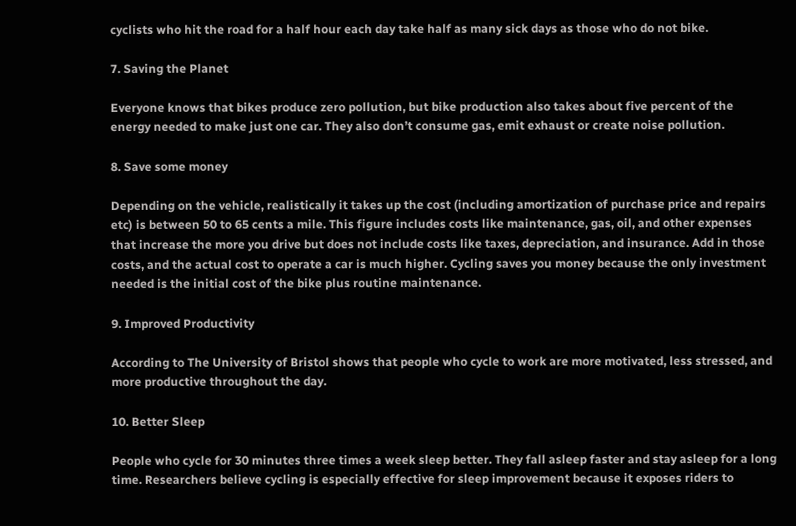cyclists who hit the road for a half hour each day take half as many sick days as those who do not bike.

7. Saving the Planet

Everyone knows that bikes produce zero pollution, but bike production also takes about five percent of the energy needed to make just one car. They also don’t consume gas, emit exhaust or create noise pollution.

8. Save some money

Depending on the vehicle, realistically it takes up the cost (including amortization of purchase price and repairs etc) is between 50 to 65 cents a mile. This figure includes costs like maintenance, gas, oil, and other expenses that increase the more you drive but does not include costs like taxes, depreciation, and insurance. Add in those costs, and the actual cost to operate a car is much higher. Cycling saves you money because the only investment needed is the initial cost of the bike plus routine maintenance.

9. Improved Productivity

According to The University of Bristol shows that people who cycle to work are more motivated, less stressed, and more productive throughout the day.

10. Better Sleep

People who cycle for 30 minutes three times a week sleep better. They fall asleep faster and stay asleep for a long time. Researchers believe cycling is especially effective for sleep improvement because it exposes riders to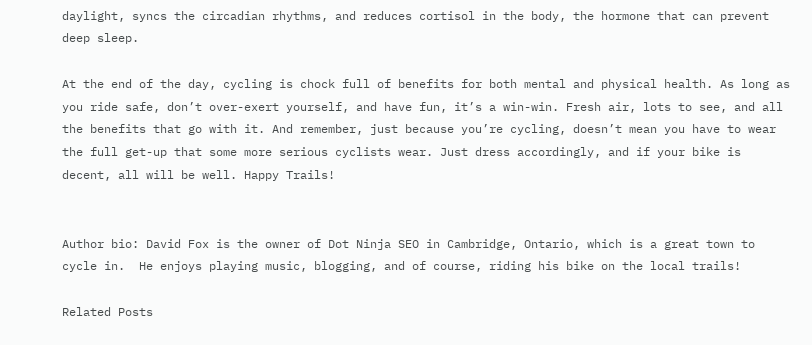daylight, syncs the circadian rhythms, and reduces cortisol in the body, the hormone that can prevent deep sleep.

At the end of the day, cycling is chock full of benefits for both mental and physical health. As long as you ride safe, don’t over-exert yourself, and have fun, it’s a win-win. Fresh air, lots to see, and all the benefits that go with it. And remember, just because you’re cycling, doesn’t mean you have to wear the full get-up that some more serious cyclists wear. Just dress accordingly, and if your bike is decent, all will be well. Happy Trails!


Author bio: David Fox is the owner of Dot Ninja SEO in Cambridge, Ontario, which is a great town to cycle in.  He enjoys playing music, blogging, and of course, riding his bike on the local trails!

Related Posts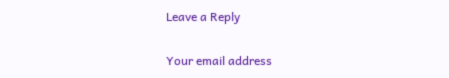Leave a Reply

Your email address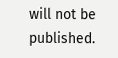will not be published.